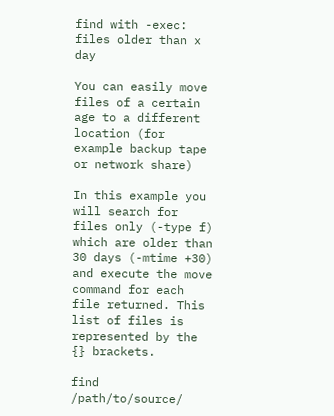find with -exec: files older than x day

You can easily move files of a certain age to a different location (for example backup tape or network share)

In this example you will search for files only (-type f) which are older than 30 days (-mtime +30) and execute the move command for each file returned. This list of files is represented by the {} brackets.

find /path/to/source/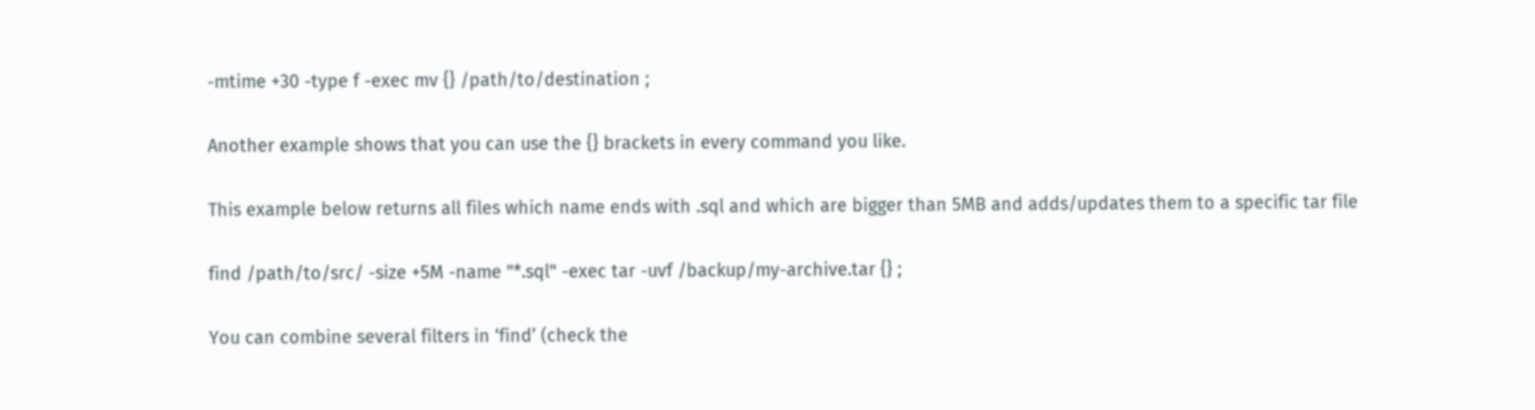-mtime +30 -type f -exec mv {} /path/to/destination ;

Another example shows that you can use the {} brackets in every command you like.

This example below returns all files which name ends with .sql and which are bigger than 5MB and adds/updates them to a specific tar file

find /path/to/src/ -size +5M -name "*.sql" -exec tar -uvf /backup/my-archive.tar {} ;

You can combine several filters in ‘find’ (check the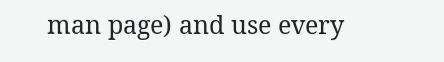man page) and use every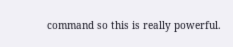command so this is really powerful.